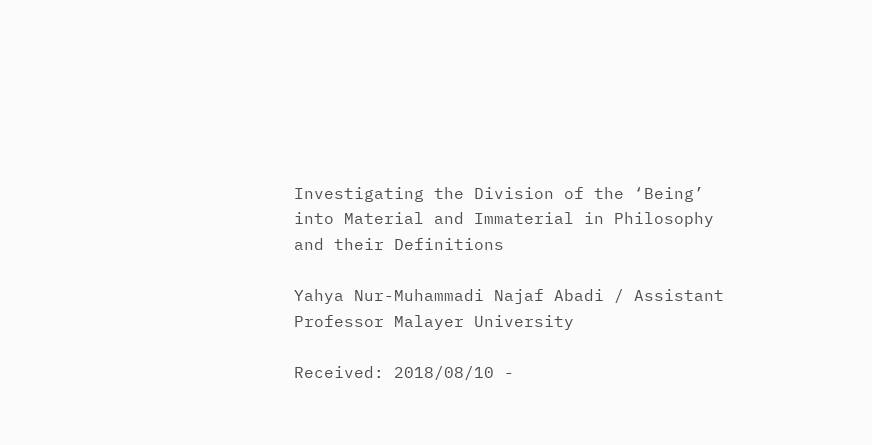Investigating the Division of the ‘Being’ into Material and Immaterial in Philosophy and their Definitions

Yahya Nur-Muhammadi Najaf Abadi / Assistant Professor Malayer University

Received: 2018/08/10 -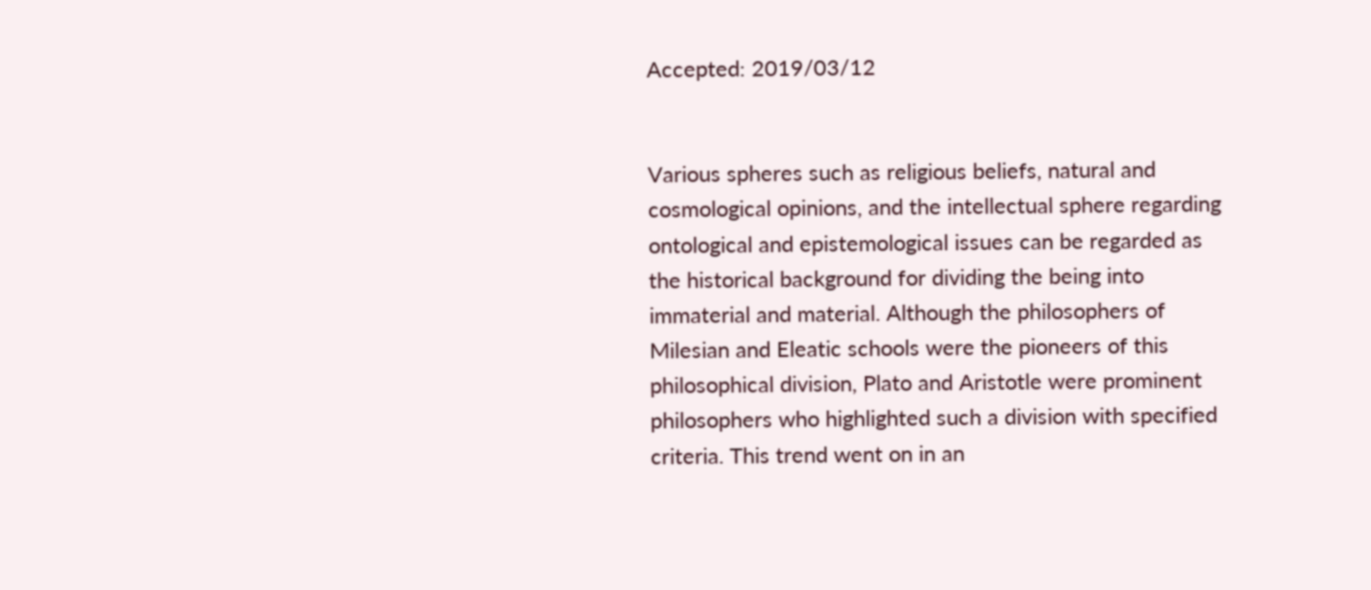Accepted: 2019/03/12


Various spheres such as religious beliefs, natural and cosmological opinions, and the intellectual sphere regarding ontological and epistemological issues can be regarded as the historical background for dividing the being into immaterial and material. Although the philosophers of Milesian and Eleatic schools were the pioneers of this philosophical division, Plato and Aristotle were prominent philosophers who highlighted such a division with specified criteria. This trend went on in an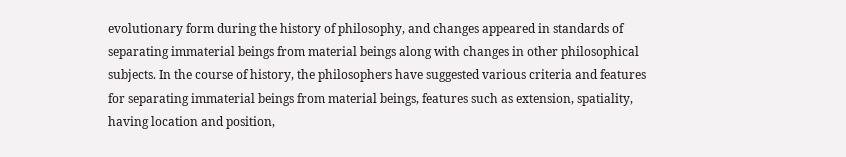evolutionary form during the history of philosophy, and changes appeared in standards of separating immaterial beings from material beings along with changes in other philosophical subjects. In the course of history, the philosophers have suggested various criteria and features for separating immaterial beings from material beings, features such as extension, spatiality, having location and position,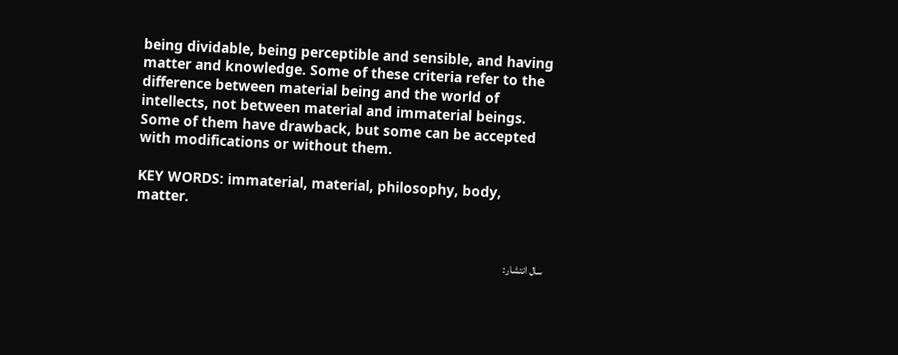being dividable, being perceptible and sensible, and having matter and knowledge. Some of these criteria refer to the difference between material being and the world of intellects, not between material and immaterial beings. Some of them have drawback, but some can be accepted with modifications or without them.

KEY WORDS: immaterial, material, philosophy, body, matter.


سال انتشار: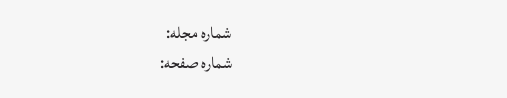شماره مجله:
شماره صفحه: